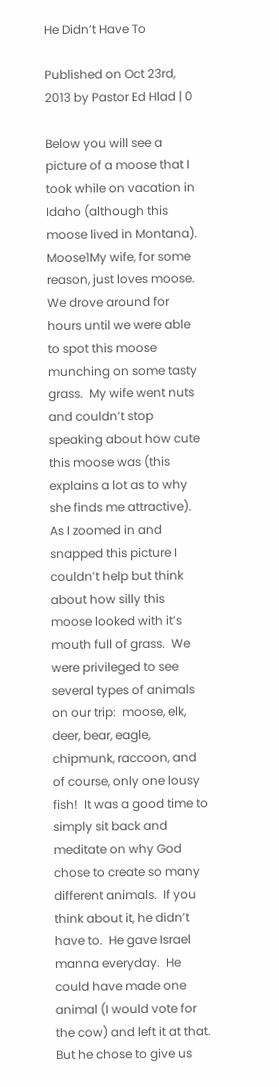He Didn’t Have To

Published on Oct 23rd, 2013 by Pastor Ed Hlad | 0

Below you will see a picture of a moose that I took while on vacation in Idaho (although this moose lived in Montana).  Moose1My wife, for some reason, just loves moose.  We drove around for hours until we were able to spot this moose munching on some tasty grass.  My wife went nuts and couldn’t stop speaking about how cute this moose was (this explains a lot as to why she finds me attractive).  As I zoomed in and snapped this picture I couldn’t help but think about how silly this moose looked with it’s mouth full of grass.  We were privileged to see several types of animals on our trip:  moose, elk, deer, bear, eagle, chipmunk, raccoon, and of course, only one lousy fish!  It was a good time to simply sit back and meditate on why God chose to create so many different animals.  If you think about it, he didn’t have to.  He gave Israel manna everyday.  He could have made one animal (I would vote for the cow) and left it at that.  But he chose to give us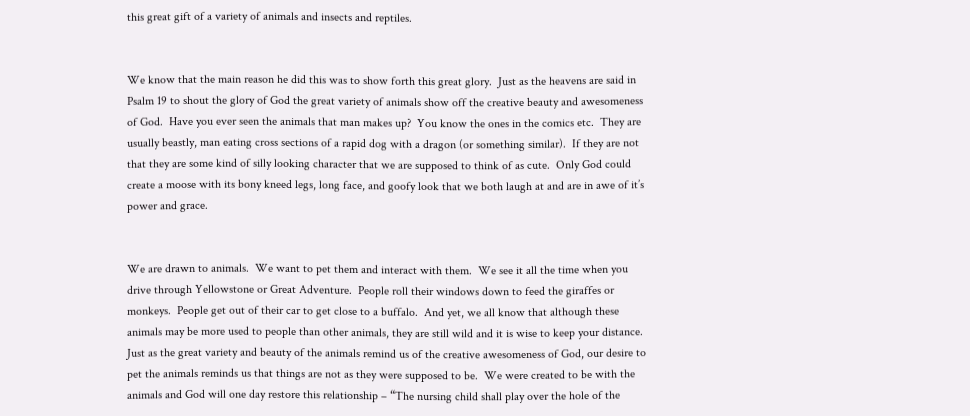this great gift of a variety of animals and insects and reptiles.


We know that the main reason he did this was to show forth this great glory.  Just as the heavens are said in Psalm 19 to shout the glory of God the great variety of animals show off the creative beauty and awesomeness of God.  Have you ever seen the animals that man makes up?  You know the ones in the comics etc.  They are usually beastly, man eating cross sections of a rapid dog with a dragon (or something similar).  If they are not that they are some kind of silly looking character that we are supposed to think of as cute.  Only God could create a moose with its bony kneed legs, long face, and goofy look that we both laugh at and are in awe of it’s power and grace.


We are drawn to animals.  We want to pet them and interact with them.  We see it all the time when you drive through Yellowstone or Great Adventure.  People roll their windows down to feed the giraffes or monkeys.  People get out of their car to get close to a buffalo.  And yet, we all know that although these animals may be more used to people than other animals, they are still wild and it is wise to keep your distance.  Just as the great variety and beauty of the animals remind us of the creative awesomeness of God, our desire to pet the animals reminds us that things are not as they were supposed to be.  We were created to be with the animals and God will one day restore this relationship – “The nursing child shall play over the hole of the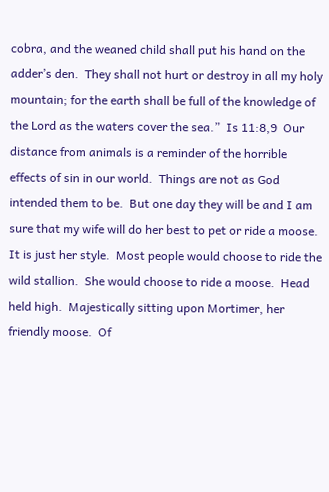cobra, and the weaned child shall put his hand on the adder’s den.  They shall not hurt or destroy in all my holy mountain; for the earth shall be full of the knowledge of the Lord as the waters cover the sea.”  Is 11:8,9  Our distance from animals is a reminder of the horrible effects of sin in our world.  Things are not as God intended them to be.  But one day they will be and I am sure that my wife will do her best to pet or ride a moose.  It is just her style.  Most people would choose to ride the wild stallion.  She would choose to ride a moose.  Head held high.  Majestically sitting upon Mortimer, her friendly moose.  Of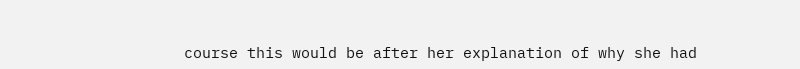course this would be after her explanation of why she had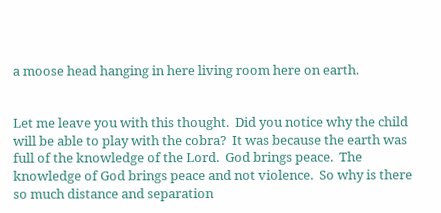a moose head hanging in here living room here on earth.


Let me leave you with this thought.  Did you notice why the child will be able to play with the cobra?  It was because the earth was full of the knowledge of the Lord.  God brings peace.  The knowledge of God brings peace and not violence.  So why is there so much distance and separation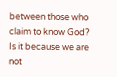between those who claim to know God?  Is it because we are not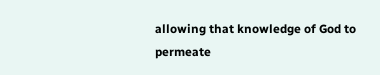allowing that knowledge of God to permeate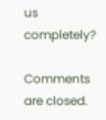us completely?

Comments are closed.